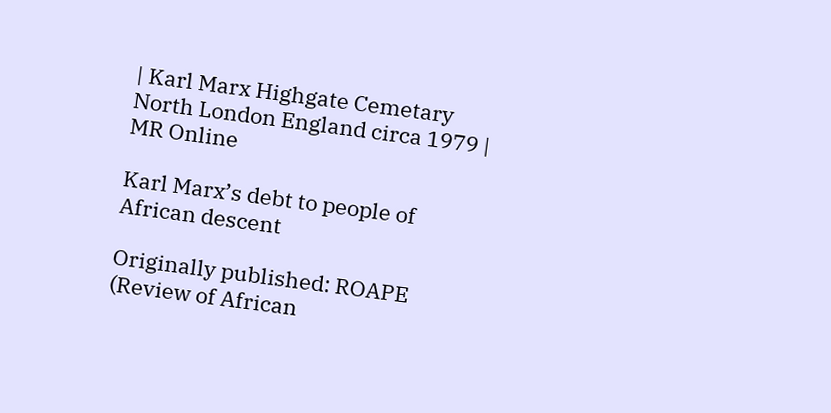| Karl Marx Highgate Cemetary North London England circa 1979 | MR Online

Karl Marx’s debt to people of African descent

Originally published: ROAPE (Review of African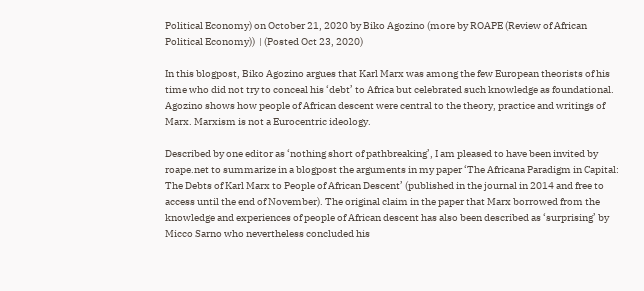Political Economy) on October 21, 2020 by Biko Agozino (more by ROAPE (Review of African Political Economy))  | (Posted Oct 23, 2020)

In this blogpost, Biko Agozino argues that Karl Marx was among the few European theorists of his time who did not try to conceal his ‘debt’ to Africa but celebrated such knowledge as foundational. Agozino shows how people of African descent were central to the theory, practice and writings of Marx. Marxism is not a Eurocentric ideology.

Described by one editor as ‘nothing short of pathbreaking’, I am pleased to have been invited by roape.net to summarize in a blogpost the arguments in my paper ‘The Africana Paradigm in Capital: The Debts of Karl Marx to People of African Descent’ (published in the journal in 2014 and free to access until the end of November). The original claim in the paper that Marx borrowed from the knowledge and experiences of people of African descent has also been described as ‘surprising’ by Micco Sarno who nevertheless concluded his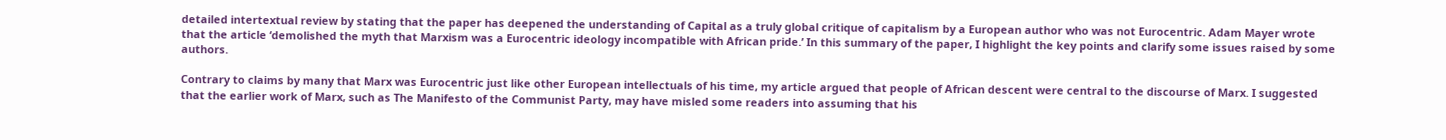detailed intertextual review by stating that the paper has deepened the understanding of Capital as a truly global critique of capitalism by a European author who was not Eurocentric. Adam Mayer wrote that the article ‘demolished the myth that Marxism was a Eurocentric ideology incompatible with African pride.’ In this summary of the paper, I highlight the key points and clarify some issues raised by some authors.

Contrary to claims by many that Marx was Eurocentric just like other European intellectuals of his time, my article argued that people of African descent were central to the discourse of Marx. I suggested that the earlier work of Marx, such as The Manifesto of the Communist Party, may have misled some readers into assuming that his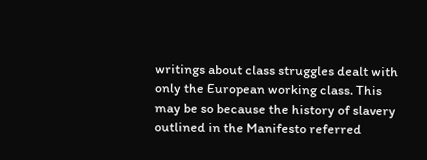writings about class struggles dealt with only the European working class. This may be so because the history of slavery outlined in the Manifesto referred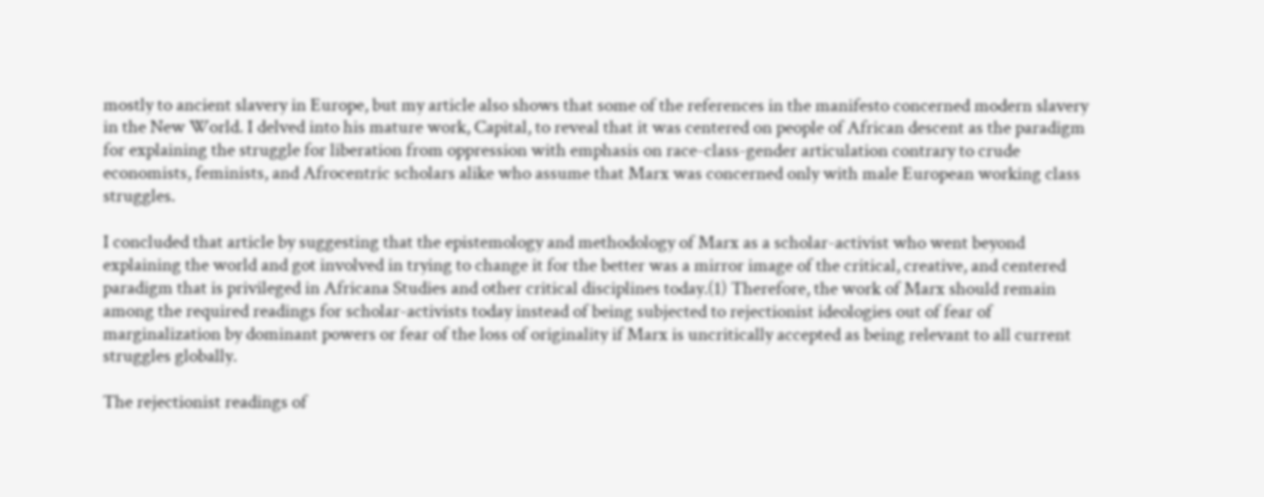mostly to ancient slavery in Europe, but my article also shows that some of the references in the manifesto concerned modern slavery in the New World. I delved into his mature work, Capital, to reveal that it was centered on people of African descent as the paradigm for explaining the struggle for liberation from oppression with emphasis on race-class-gender articulation contrary to crude economists, feminists, and Afrocentric scholars alike who assume that Marx was concerned only with male European working class struggles.

I concluded that article by suggesting that the epistemology and methodology of Marx as a scholar-activist who went beyond explaining the world and got involved in trying to change it for the better was a mirror image of the critical, creative, and centered paradigm that is privileged in Africana Studies and other critical disciplines today.(1) Therefore, the work of Marx should remain among the required readings for scholar-activists today instead of being subjected to rejectionist ideologies out of fear of marginalization by dominant powers or fear of the loss of originality if Marx is uncritically accepted as being relevant to all current struggles globally.

The rejectionist readings of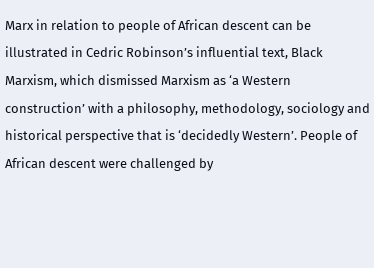Marx in relation to people of African descent can be illustrated in Cedric Robinson’s influential text, Black Marxism, which dismissed Marxism as ‘a Western construction’ with a philosophy, methodology, sociology and historical perspective that is ‘decidedly Western’. People of African descent were challenged by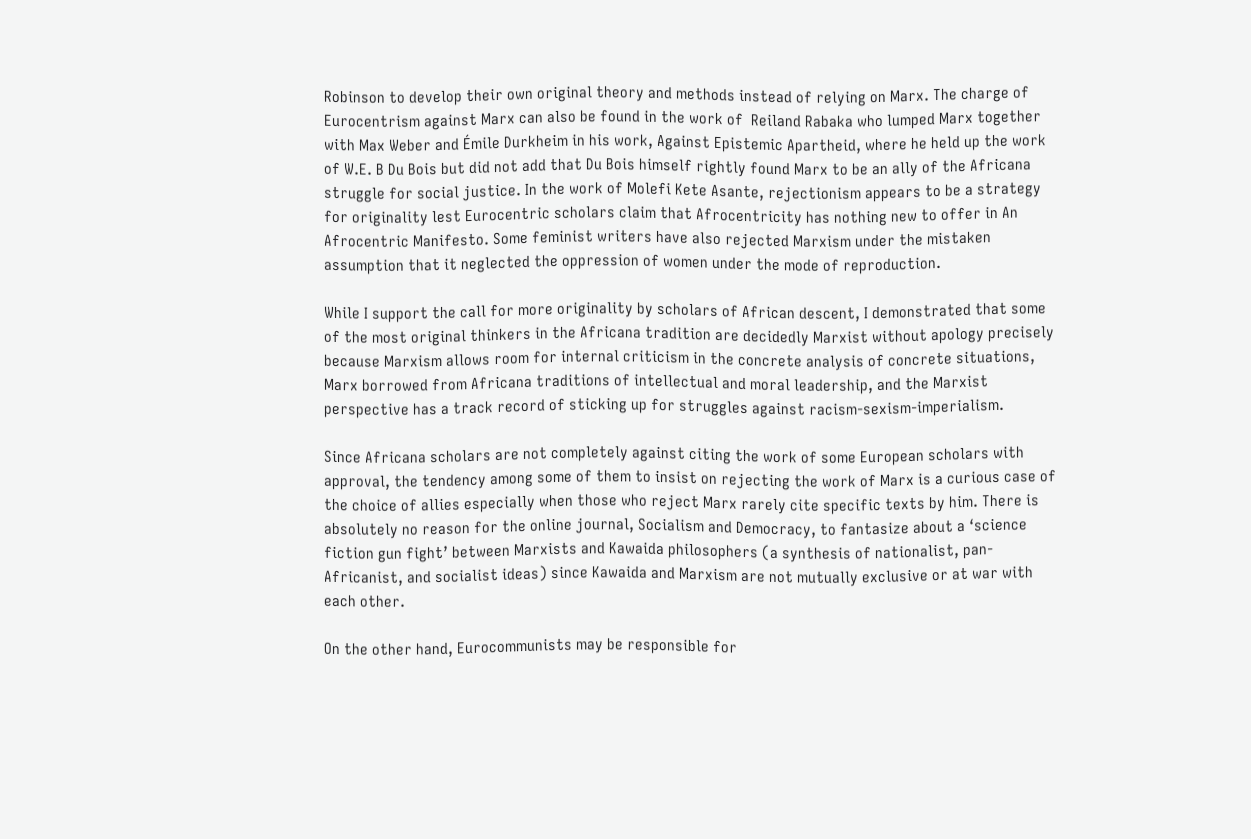Robinson to develop their own original theory and methods instead of relying on Marx. The charge of Eurocentrism against Marx can also be found in the work of  Reiland Rabaka who lumped Marx together with Max Weber and Émile Durkheim in his work, Against Epistemic Apartheid, where he held up the work of W.E. B Du Bois but did not add that Du Bois himself rightly found Marx to be an ally of the Africana struggle for social justice. In the work of Molefi Kete Asante, rejectionism appears to be a strategy for originality lest Eurocentric scholars claim that Afrocentricity has nothing new to offer in An Afrocentric Manifesto. Some feminist writers have also rejected Marxism under the mistaken assumption that it neglected the oppression of women under the mode of reproduction.

While I support the call for more originality by scholars of African descent, I demonstrated that some of the most original thinkers in the Africana tradition are decidedly Marxist without apology precisely because Marxism allows room for internal criticism in the concrete analysis of concrete situations, Marx borrowed from Africana traditions of intellectual and moral leadership, and the Marxist perspective has a track record of sticking up for struggles against racism-sexism-imperialism.

Since Africana scholars are not completely against citing the work of some European scholars with approval, the tendency among some of them to insist on rejecting the work of Marx is a curious case of the choice of allies especially when those who reject Marx rarely cite specific texts by him. There is absolutely no reason for the online journal, Socialism and Democracy, to fantasize about a ‘science fiction gun fight’ between Marxists and Kawaida philosophers (a synthesis of nationalist, pan-Africanist, and socialist ideas) since Kawaida and Marxism are not mutually exclusive or at war with each other.

On the other hand, Eurocommunists may be responsible for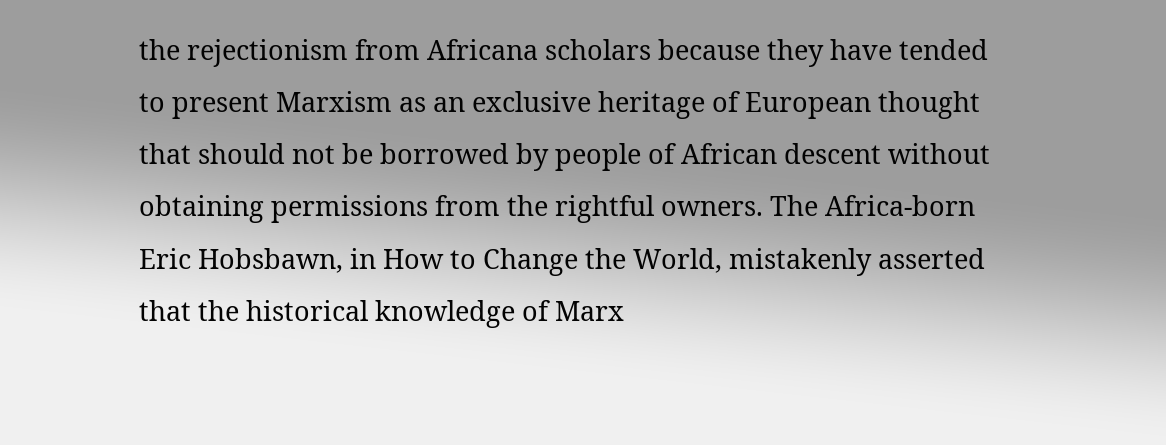the rejectionism from Africana scholars because they have tended to present Marxism as an exclusive heritage of European thought that should not be borrowed by people of African descent without obtaining permissions from the rightful owners. The Africa-born Eric Hobsbawn, in How to Change the World, mistakenly asserted that the historical knowledge of Marx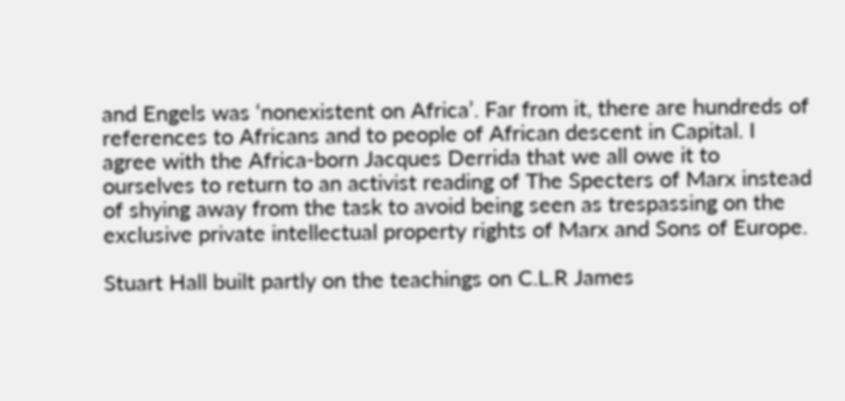and Engels was ‘nonexistent on Africa’. Far from it, there are hundreds of references to Africans and to people of African descent in Capital. I agree with the Africa-born Jacques Derrida that we all owe it to ourselves to return to an activist reading of The Specters of Marx instead of shying away from the task to avoid being seen as trespassing on the exclusive private intellectual property rights of Marx and Sons of Europe.

Stuart Hall built partly on the teachings on C.L.R James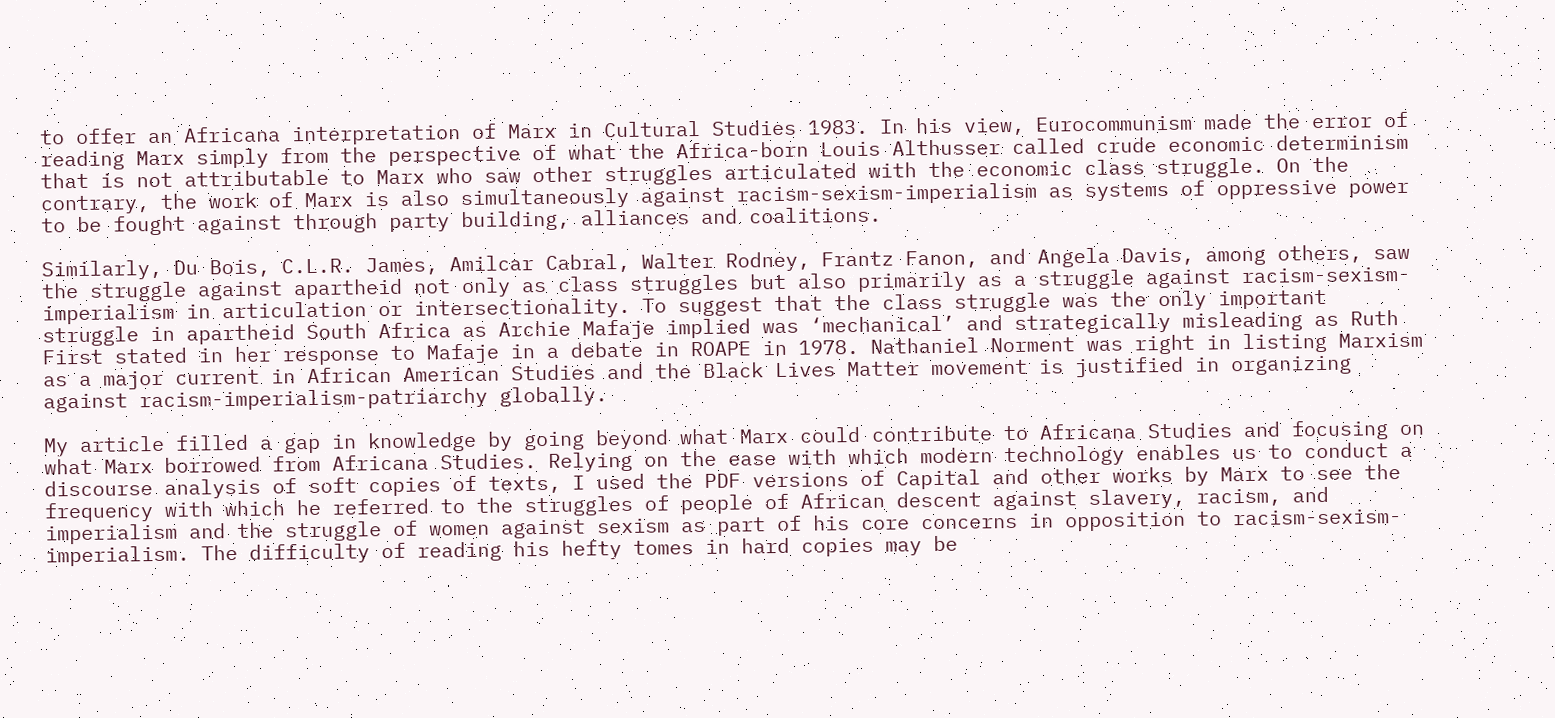to offer an Africana interpretation of Marx in Cultural Studies 1983. In his view, Eurocommunism made the error of reading Marx simply from the perspective of what the Africa-born Louis Althusser called crude economic determinism that is not attributable to Marx who saw other struggles articulated with the economic class struggle. On the contrary, the work of Marx is also simultaneously against racism-sexism-imperialism as systems of oppressive power to be fought against through party building, alliances and coalitions.

Similarly, Du Bois, C.L.R. James, Amilcar Cabral, Walter Rodney, Frantz Fanon, and Angela Davis, among others, saw the struggle against apartheid not only as class struggles but also primarily as a struggle against racism-sexism-imperialism in articulation or intersectionality. To suggest that the class struggle was the only important struggle in apartheid South Africa as Archie Mafaje implied was ‘mechanical’ and strategically misleading as Ruth First stated in her response to Mafaje in a debate in ROAPE in 1978. Nathaniel Norment was right in listing Marxism as a major current in African American Studies and the Black Lives Matter movement is justified in organizing against racism-imperialism-patriarchy globally.

My article filled a gap in knowledge by going beyond what Marx could contribute to Africana Studies and focusing on what Marx borrowed from Africana Studies. Relying on the ease with which modern technology enables us to conduct a discourse analysis of soft copies of texts, I used the PDF versions of Capital and other works by Marx to see the frequency with which he referred to the struggles of people of African descent against slavery, racism, and imperialism and the struggle of women against sexism as part of his core concerns in opposition to racism-sexism-imperialism. The difficulty of reading his hefty tomes in hard copies may be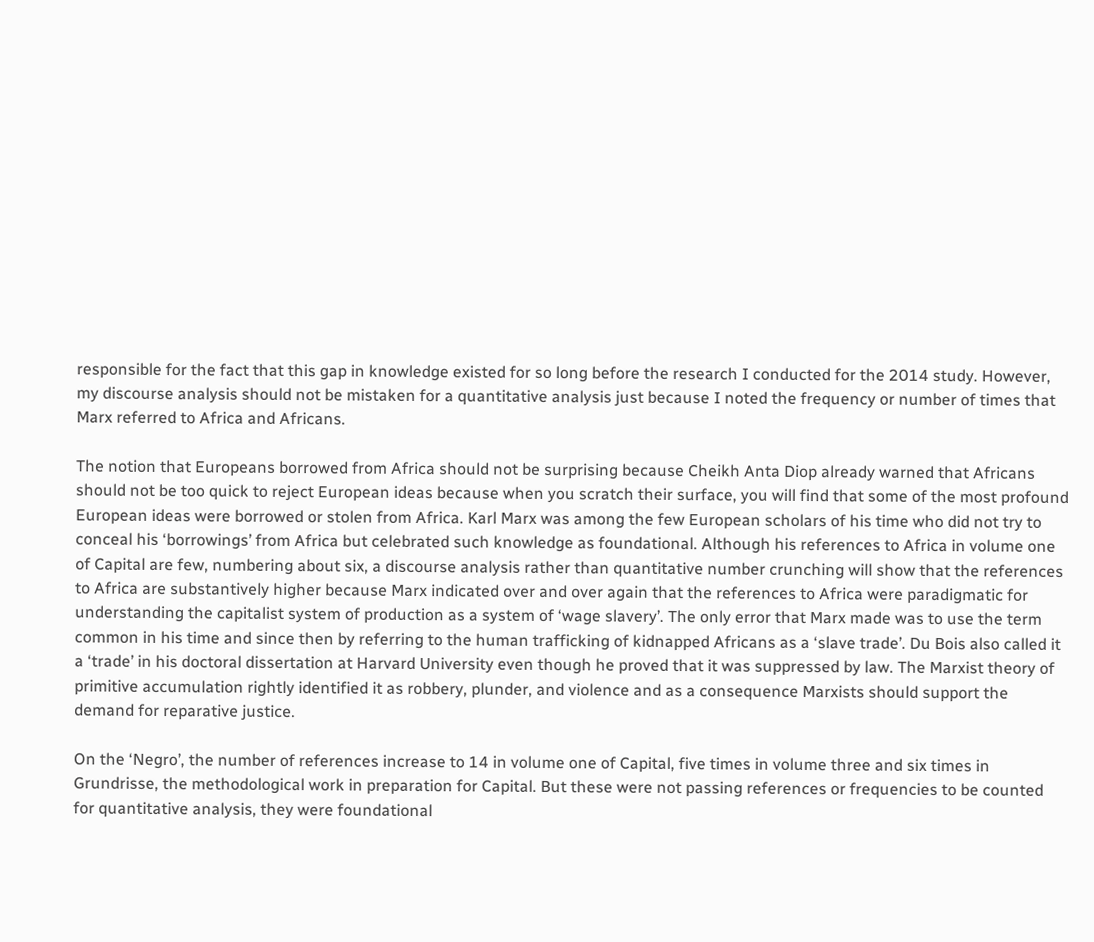responsible for the fact that this gap in knowledge existed for so long before the research I conducted for the 2014 study. However, my discourse analysis should not be mistaken for a quantitative analysis just because I noted the frequency or number of times that Marx referred to Africa and Africans.

The notion that Europeans borrowed from Africa should not be surprising because Cheikh Anta Diop already warned that Africans should not be too quick to reject European ideas because when you scratch their surface, you will find that some of the most profound European ideas were borrowed or stolen from Africa. Karl Marx was among the few European scholars of his time who did not try to conceal his ‘borrowings’ from Africa but celebrated such knowledge as foundational. Although his references to Africa in volume one of Capital are few, numbering about six, a discourse analysis rather than quantitative number crunching will show that the references to Africa are substantively higher because Marx indicated over and over again that the references to Africa were paradigmatic for understanding the capitalist system of production as a system of ‘wage slavery’. The only error that Marx made was to use the term common in his time and since then by referring to the human trafficking of kidnapped Africans as a ‘slave trade’. Du Bois also called it a ‘trade’ in his doctoral dissertation at Harvard University even though he proved that it was suppressed by law. The Marxist theory of primitive accumulation rightly identified it as robbery, plunder, and violence and as a consequence Marxists should support the demand for reparative justice.

On the ‘Negro’, the number of references increase to 14 in volume one of Capital, five times in volume three and six times in Grundrisse, the methodological work in preparation for Capital. But these were not passing references or frequencies to be counted for quantitative analysis, they were foundational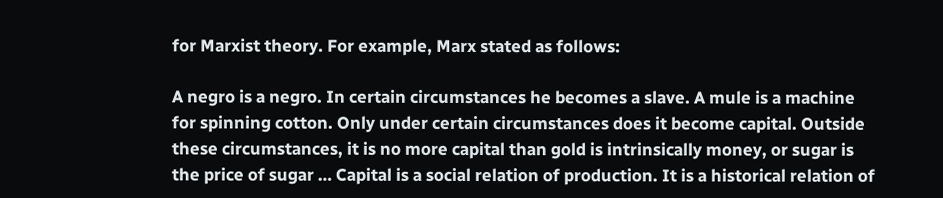for Marxist theory. For example, Marx stated as follows:

A negro is a negro. In certain circumstances he becomes a slave. A mule is a machine for spinning cotton. Only under certain circumstances does it become capital. Outside these circumstances, it is no more capital than gold is intrinsically money, or sugar is the price of sugar … Capital is a social relation of production. It is a historical relation of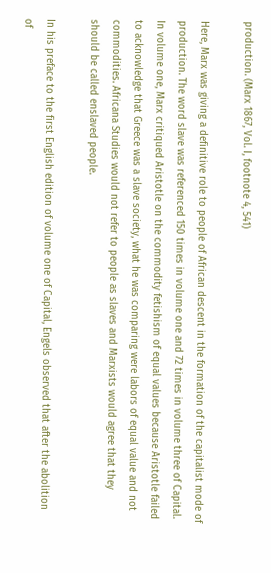production. (Marx 1867, Vol. I, footnote 4, 541)

Here, Marx was giving a definitive role to people of African descent in the formation of the capitalist mode of production. The word slave was referenced 150 times in volume one and 72 times in volume three of Capital. In volume one, Marx critiqued Aristotle on the commodity fetishism of equal values because Aristotle failed to acknowledge that Greece was a slave society, what he was comparing were labors of equal value and not commodities. Africana Studies would not refer to people as slaves and Marxists would agree that they should be called enslaved people.

In his preface to the first English edition of volume one of Capital, Engels observed that after the abolition of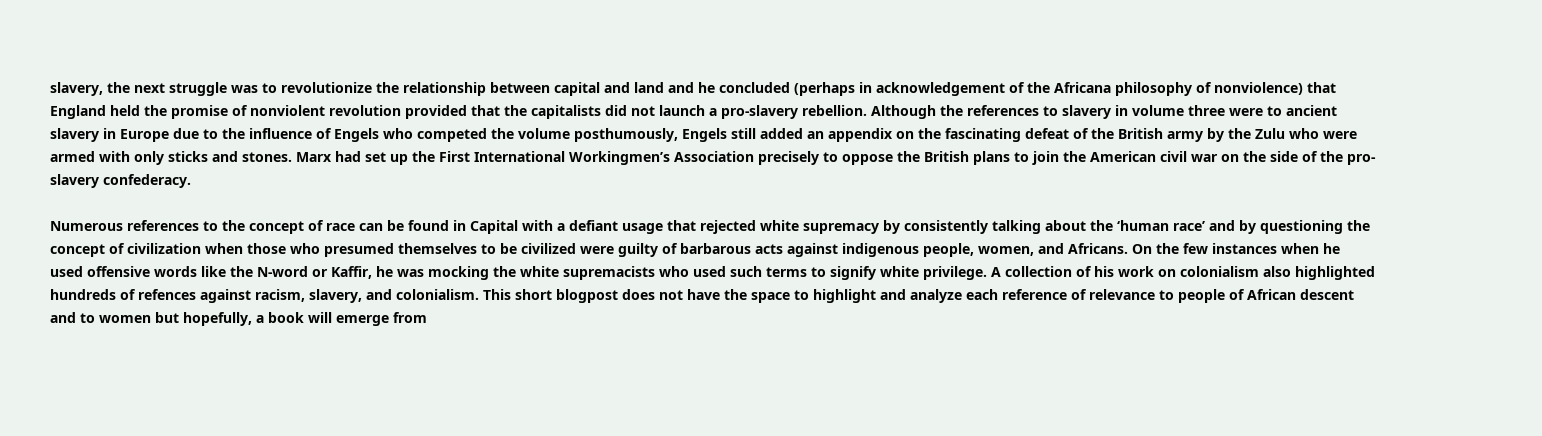slavery, the next struggle was to revolutionize the relationship between capital and land and he concluded (perhaps in acknowledgement of the Africana philosophy of nonviolence) that England held the promise of nonviolent revolution provided that the capitalists did not launch a pro-slavery rebellion. Although the references to slavery in volume three were to ancient slavery in Europe due to the influence of Engels who competed the volume posthumously, Engels still added an appendix on the fascinating defeat of the British army by the Zulu who were armed with only sticks and stones. Marx had set up the First International Workingmen’s Association precisely to oppose the British plans to join the American civil war on the side of the pro-slavery confederacy.

Numerous references to the concept of race can be found in Capital with a defiant usage that rejected white supremacy by consistently talking about the ‘human race’ and by questioning the concept of civilization when those who presumed themselves to be civilized were guilty of barbarous acts against indigenous people, women, and Africans. On the few instances when he used offensive words like the N-word or Kaffir, he was mocking the white supremacists who used such terms to signify white privilege. A collection of his work on colonialism also highlighted hundreds of refences against racism, slavery, and colonialism. This short blogpost does not have the space to highlight and analyze each reference of relevance to people of African descent and to women but hopefully, a book will emerge from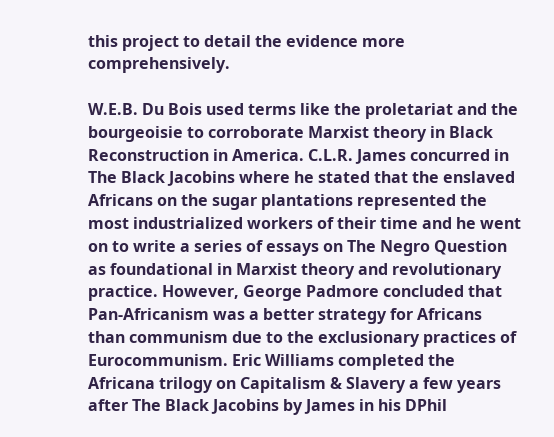this project to detail the evidence more comprehensively.

W.E.B. Du Bois used terms like the proletariat and the bourgeoisie to corroborate Marxist theory in Black Reconstruction in America. C.L.R. James concurred in The Black Jacobins where he stated that the enslaved Africans on the sugar plantations represented the most industrialized workers of their time and he went on to write a series of essays on The Negro Question as foundational in Marxist theory and revolutionary practice. However, George Padmore concluded that Pan-Africanism was a better strategy for Africans than communism due to the exclusionary practices of Eurocommunism. Eric Williams completed the Africana trilogy on Capitalism & Slavery a few years after The Black Jacobins by James in his DPhil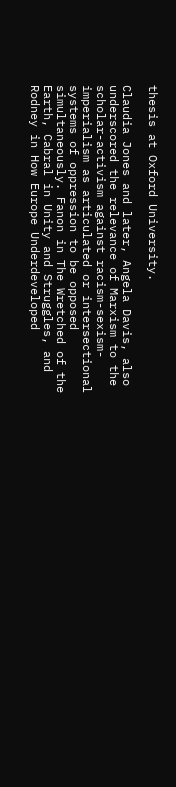thesis at Oxford University.

Claudia Jones and later, Angela Davis, also underscored the relevance of Marxism to the scholar-activism against racism-sexism-imperialism as articulated or intersectional systems of oppression to be opposed simultaneously. Fanon in The Wretched of the Earth, Cabral in Unity and Struggles, and Rodney in How Europe Underdeveloped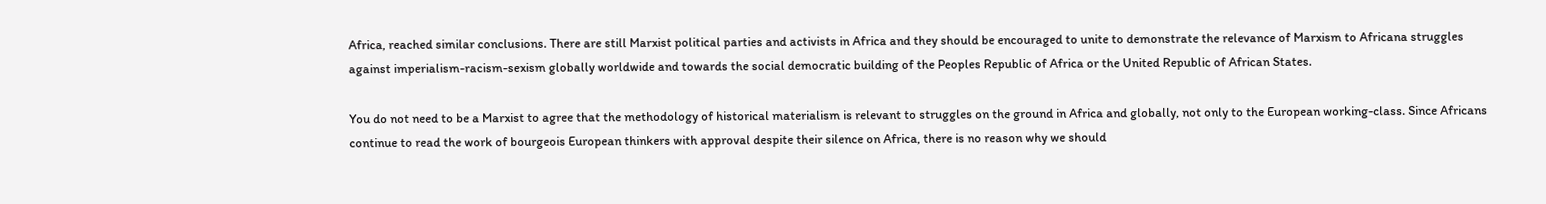Africa, reached similar conclusions. There are still Marxist political parties and activists in Africa and they should be encouraged to unite to demonstrate the relevance of Marxism to Africana struggles against imperialism-racism-sexism globally worldwide and towards the social democratic building of the Peoples Republic of Africa or the United Republic of African States.

You do not need to be a Marxist to agree that the methodology of historical materialism is relevant to struggles on the ground in Africa and globally, not only to the European working-class. Since Africans continue to read the work of bourgeois European thinkers with approval despite their silence on Africa, there is no reason why we should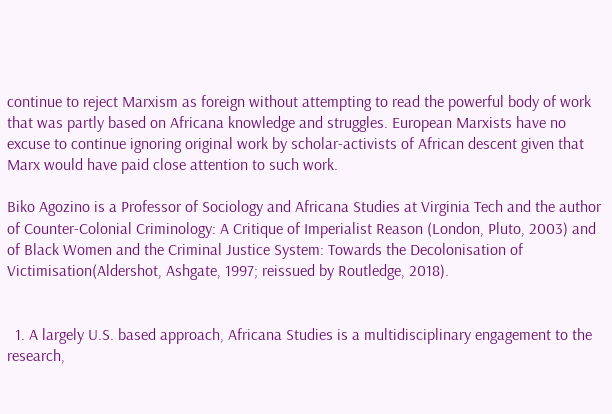continue to reject Marxism as foreign without attempting to read the powerful body of work that was partly based on Africana knowledge and struggles. European Marxists have no excuse to continue ignoring original work by scholar-activists of African descent given that Marx would have paid close attention to such work.

Biko Agozino is a Professor of Sociology and Africana Studies at Virginia Tech and the author of Counter-Colonial Criminology: A Critique of Imperialist Reason (London, Pluto, 2003) and of Black Women and the Criminal Justice System: Towards the Decolonisation of Victimisation(Aldershot, Ashgate, 1997; reissued by Routledge, 2018).


  1. A largely U.S. based approach, Africana Studies is a multidisciplinary engagement to the research,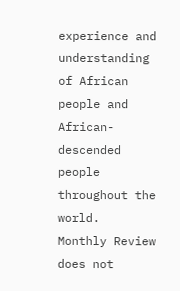experience and understanding of African people and African-descended people throughout the world.
Monthly Review does not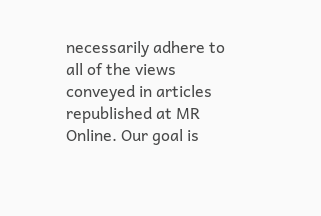necessarily adhere to all of the views conveyed in articles republished at MR Online. Our goal is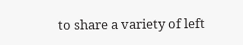to share a variety of left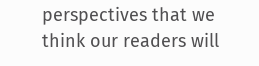perspectives that we think our readers will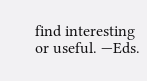find interesting or useful. —Eds.